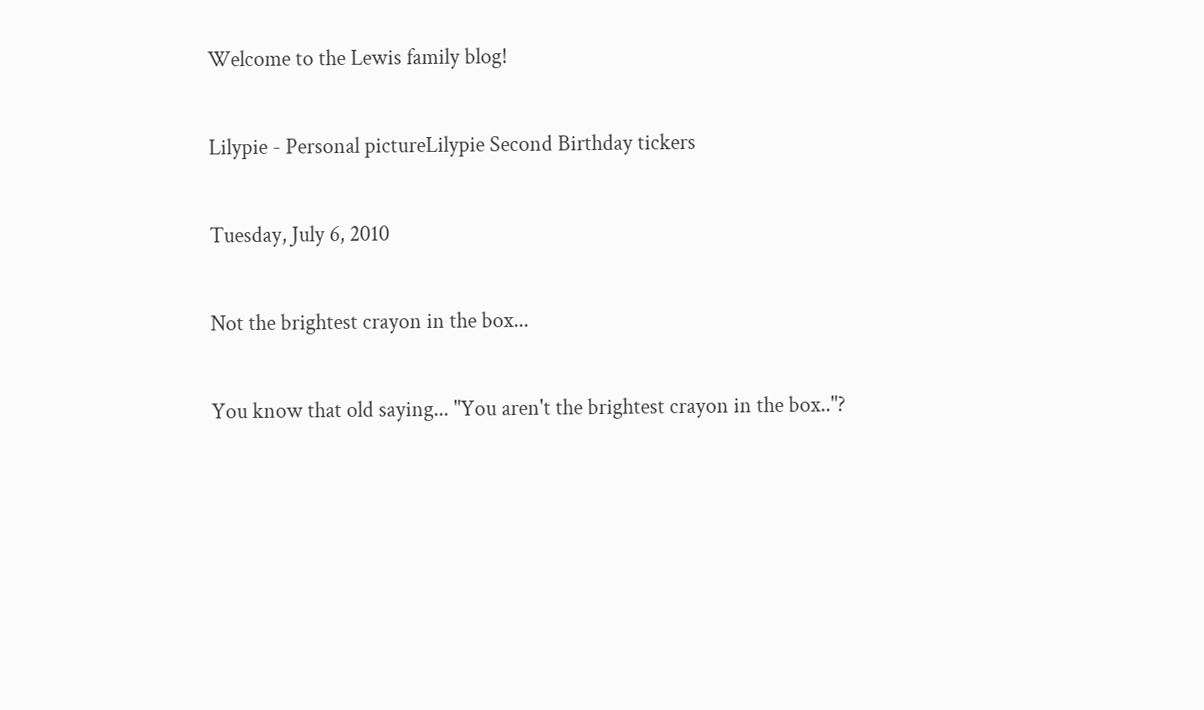Welcome to the Lewis family blog!

Lilypie - Personal pictureLilypie Second Birthday tickers

Tuesday, July 6, 2010

Not the brightest crayon in the box...

You know that old saying... "You aren't the brightest crayon in the box.."?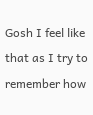Gosh I feel like that as I try to remember how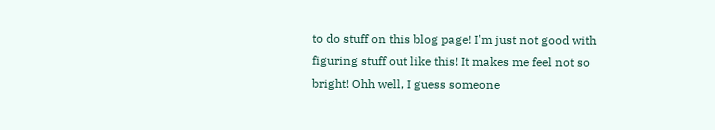to do stuff on this blog page! I'm just not good with figuring stuff out like this! It makes me feel not so bright! Ohh well, I guess someone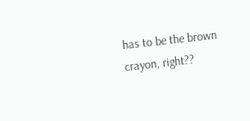has to be the brown crayon, right??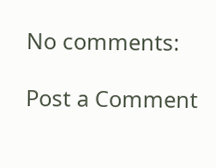No comments:

Post a Comment